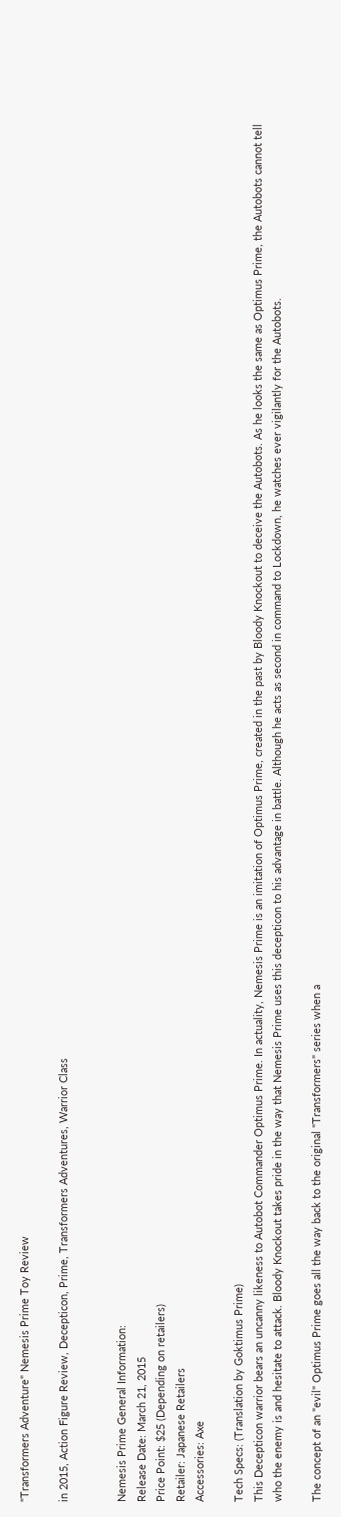"Transformers Adventure" Nemesis Prime Toy Review

in 2015, Action Figure Review, Decepticon, Prime, Transformers Adventures, Warrior Class


Nemesis Prime General Information:
Release Date: March 21, 2015
Price Point: $25 (Depending on retailers)
Retailer: Japanese Retailers
Accessories: Axe

Tech Specs: (Translation by Goktimus Prime)
This Decepticon warrior bears an uncanny likeness to Autobot Commander Optimus Prime. In actuality, Nemesis Prime is an imitation of Optimus Prime, created in the past by Bloody Knockout to deceive the Autobots. As he looks the same as Optimus Prime, the Autobots cannot tell who the enemy is and hesitate to attack. Bloody Knockout takes pride in the way that Nemesis Prime uses this decepticon to his advantage in battle. Although he acts as second in command to Lockdown, he watches ever vigilantly for the Autobots.

The concept of an "evil" Optimus Prime goes all the way back to the original "Transformers" series when a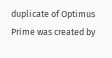duplicate of Optimus Prime was created by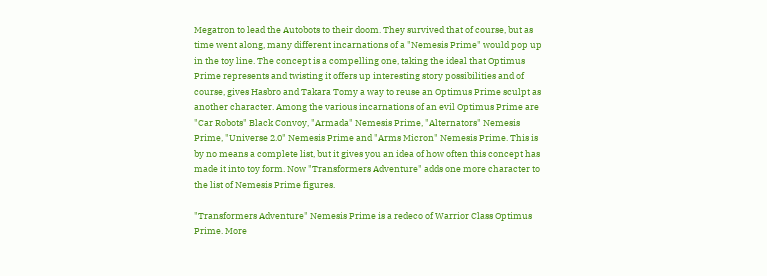Megatron to lead the Autobots to their doom. They survived that of course, but as time went along, many different incarnations of a "Nemesis Prime" would pop up in the toy line. The concept is a compelling one, taking the ideal that Optimus Prime represents and twisting it offers up interesting story possibilities and of course, gives Hasbro and Takara Tomy a way to reuse an Optimus Prime sculpt as another character. Among the various incarnations of an evil Optimus Prime are "Car Robots" Black Convoy, "Armada" Nemesis Prime, "Alternators" Nemesis Prime, "Universe 2.0" Nemesis Prime and "Arms Micron" Nemesis Prime. This is by no means a complete list, but it gives you an idea of how often this concept has made it into toy form. Now "Transformers Adventure" adds one more character to the list of Nemesis Prime figures.

"Transformers Adventure" Nemesis Prime is a redeco of Warrior Class Optimus Prime. More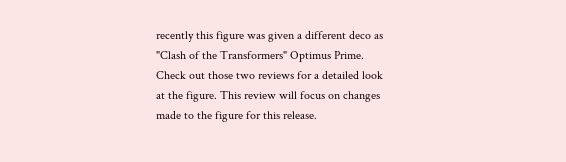recently this figure was given a different deco as "Clash of the Transformers" Optimus Prime. Check out those two reviews for a detailed look at the figure. This review will focus on changes made to the figure for this release.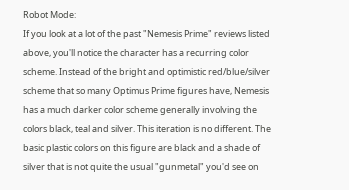Robot Mode:
If you look at a lot of the past "Nemesis Prime" reviews listed above, you'll notice the character has a recurring color scheme. Instead of the bright and optimistic red/blue/silver scheme that so many Optimus Prime figures have, Nemesis has a much darker color scheme generally involving the colors black, teal and silver. This iteration is no different. The basic plastic colors on this figure are black and a shade of silver that is not quite the usual "gunmetal" you'd see on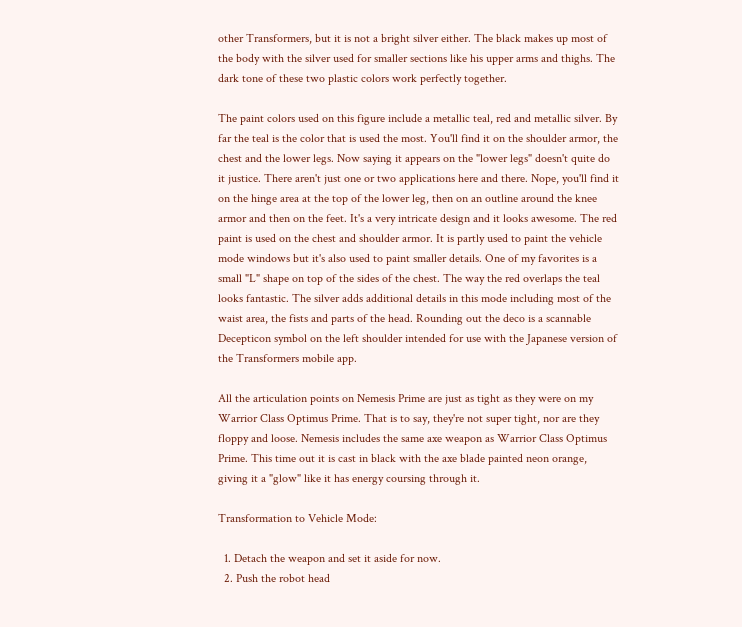other Transformers, but it is not a bright silver either. The black makes up most of the body with the silver used for smaller sections like his upper arms and thighs. The dark tone of these two plastic colors work perfectly together.

The paint colors used on this figure include a metallic teal, red and metallic silver. By far the teal is the color that is used the most. You'll find it on the shoulder armor, the chest and the lower legs. Now saying it appears on the "lower legs" doesn't quite do it justice. There aren't just one or two applications here and there. Nope, you'll find it on the hinge area at the top of the lower leg, then on an outline around the knee armor and then on the feet. It's a very intricate design and it looks awesome. The red paint is used on the chest and shoulder armor. It is partly used to paint the vehicle mode windows but it's also used to paint smaller details. One of my favorites is a small "L" shape on top of the sides of the chest. The way the red overlaps the teal looks fantastic. The silver adds additional details in this mode including most of the waist area, the fists and parts of the head. Rounding out the deco is a scannable Decepticon symbol on the left shoulder intended for use with the Japanese version of the Transformers mobile app.

All the articulation points on Nemesis Prime are just as tight as they were on my Warrior Class Optimus Prime. That is to say, they're not super tight, nor are they floppy and loose. Nemesis includes the same axe weapon as Warrior Class Optimus Prime. This time out it is cast in black with the axe blade painted neon orange, giving it a "glow" like it has energy coursing through it.

Transformation to Vehicle Mode:

  1. Detach the weapon and set it aside for now.
  2. Push the robot head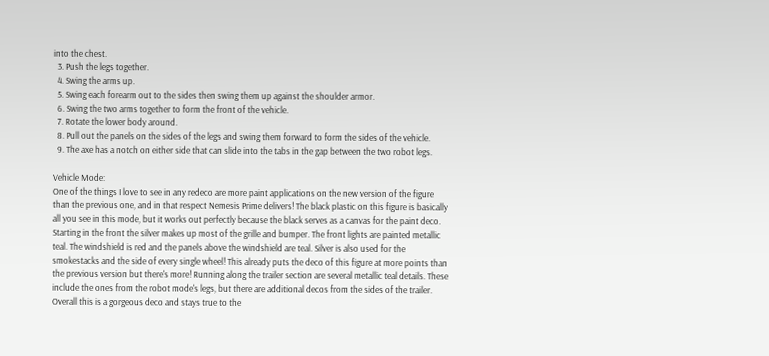into the chest.
  3. Push the legs together.
  4. Swing the arms up.
  5. Swing each forearm out to the sides then swing them up against the shoulder armor.
  6. Swing the two arms together to form the front of the vehicle.
  7. Rotate the lower body around.
  8. Pull out the panels on the sides of the legs and swing them forward to form the sides of the vehicle.
  9. The axe has a notch on either side that can slide into the tabs in the gap between the two robot legs.

Vehicle Mode:
One of the things I love to see in any redeco are more paint applications on the new version of the figure than the previous one, and in that respect Nemesis Prime delivers! The black plastic on this figure is basically all you see in this mode, but it works out perfectly because the black serves as a canvas for the paint deco. Starting in the front the silver makes up most of the grille and bumper. The front lights are painted metallic teal. The windshield is red and the panels above the windshield are teal. Silver is also used for the smokestacks and the side of every single wheel! This already puts the deco of this figure at more points than the previous version but there's more! Running along the trailer section are several metallic teal details. These include the ones from the robot mode's legs, but there are additional decos from the sides of the trailer. Overall this is a gorgeous deco and stays true to the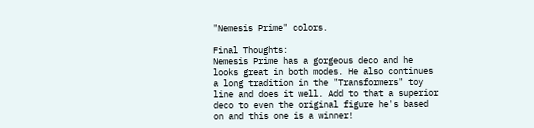"Nemesis Prime" colors.

Final Thoughts:
Nemesis Prime has a gorgeous deco and he looks great in both modes. He also continues a long tradition in the "Transformers" toy line and does it well. Add to that a superior deco to even the original figure he's based on and this one is a winner!